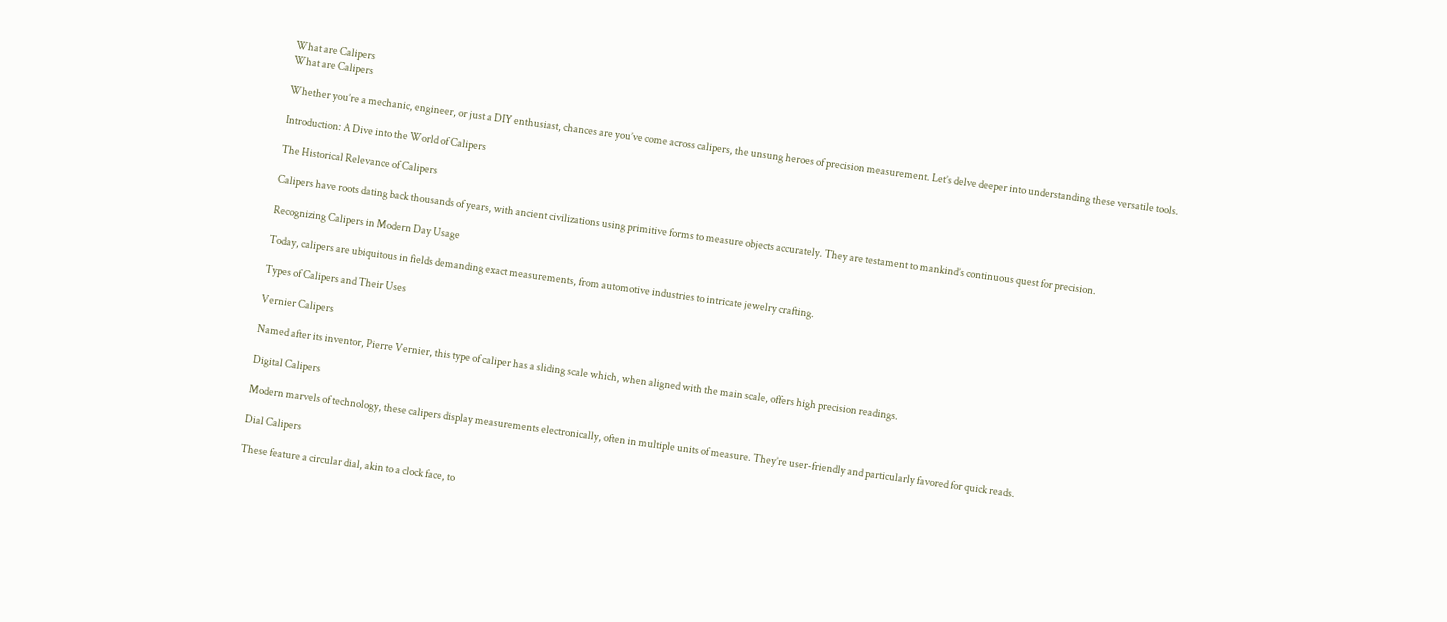What are Calipers
What are Calipers

Whether you’re a mechanic, engineer, or just a DIY enthusiast, chances are you’ve come across calipers, the unsung heroes of precision measurement. Let’s delve deeper into understanding these versatile tools.

Introduction: A Dive into the World of Calipers

The Historical Relevance of Calipers

Calipers have roots dating back thousands of years, with ancient civilizations using primitive forms to measure objects accurately. They are testament to mankind’s continuous quest for precision.

Recognizing Calipers in Modern Day Usage

Today, calipers are ubiquitous in fields demanding exact measurements, from automotive industries to intricate jewelry crafting.

Types of Calipers and Their Uses

Vernier Calipers

Named after its inventor, Pierre Vernier, this type of caliper has a sliding scale which, when aligned with the main scale, offers high precision readings.

Digital Calipers

Modern marvels of technology, these calipers display measurements electronically, often in multiple units of measure. They’re user-friendly and particularly favored for quick reads.

Dial Calipers

These feature a circular dial, akin to a clock face, to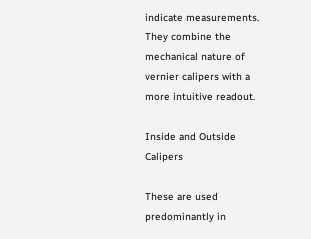indicate measurements. They combine the mechanical nature of vernier calipers with a more intuitive readout.

Inside and Outside Calipers

These are used predominantly in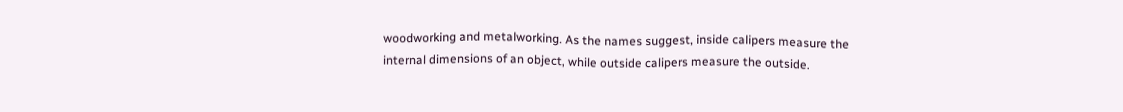woodworking and metalworking. As the names suggest, inside calipers measure the internal dimensions of an object, while outside calipers measure the outside.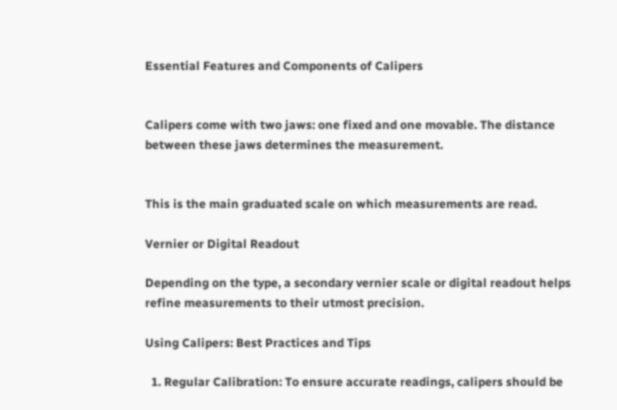Essential Features and Components of Calipers


Calipers come with two jaws: one fixed and one movable. The distance between these jaws determines the measurement.


This is the main graduated scale on which measurements are read.

Vernier or Digital Readout

Depending on the type, a secondary vernier scale or digital readout helps refine measurements to their utmost precision.

Using Calipers: Best Practices and Tips

  1. Regular Calibration: To ensure accurate readings, calipers should be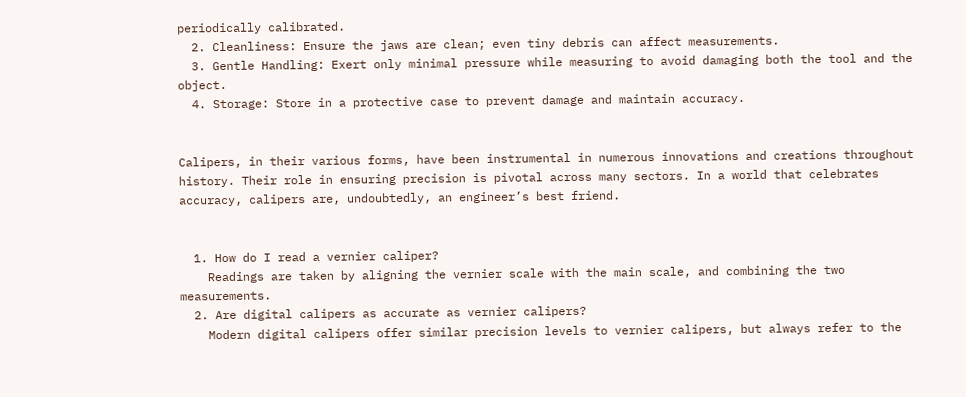periodically calibrated.
  2. Cleanliness: Ensure the jaws are clean; even tiny debris can affect measurements.
  3. Gentle Handling: Exert only minimal pressure while measuring to avoid damaging both the tool and the object.
  4. Storage: Store in a protective case to prevent damage and maintain accuracy.


Calipers, in their various forms, have been instrumental in numerous innovations and creations throughout history. Their role in ensuring precision is pivotal across many sectors. In a world that celebrates accuracy, calipers are, undoubtedly, an engineer’s best friend.


  1. How do I read a vernier caliper?
    Readings are taken by aligning the vernier scale with the main scale, and combining the two measurements.
  2. Are digital calipers as accurate as vernier calipers?
    Modern digital calipers offer similar precision levels to vernier calipers, but always refer to the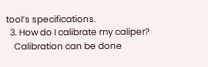tool’s specifications.
  3. How do I calibrate my caliper?
    Calibration can be done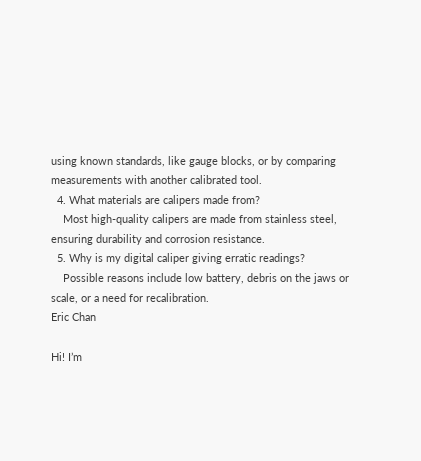using known standards, like gauge blocks, or by comparing measurements with another calibrated tool.
  4. What materials are calipers made from?
    Most high-quality calipers are made from stainless steel, ensuring durability and corrosion resistance.
  5. Why is my digital caliper giving erratic readings?
    Possible reasons include low battery, debris on the jaws or scale, or a need for recalibration.
Eric Chan

Hi! I’m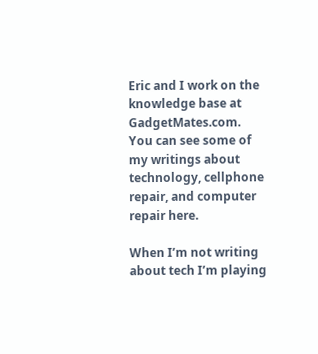Eric and I work on the knowledge base at GadgetMates.com.  You can see some of my writings about technology, cellphone repair, and computer repair here.

When I’m not writing about tech I’m playing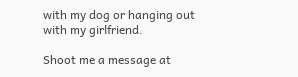with my dog or hanging out with my girlfriend.

Shoot me a message at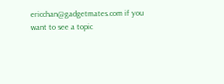ericchan@gadgetmates.com if you want to see a topic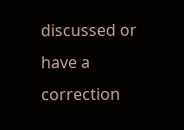discussed or have a correction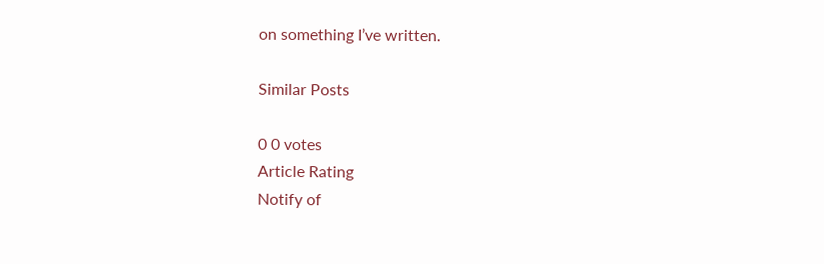on something I’ve written.

Similar Posts

0 0 votes
Article Rating
Notify of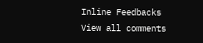Inline Feedbacks
View all comments